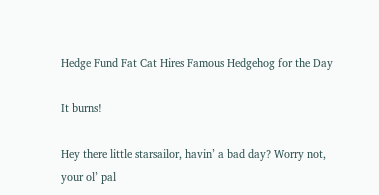Hedge Fund Fat Cat Hires Famous Hedgehog for the Day

It burns!

Hey there little starsailor, havin’ a bad day? Worry not, your ol’ pal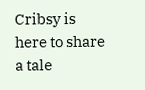Cribsy is here to share a tale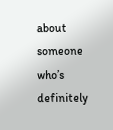about someone who’s definitely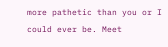more pathetic than you or I could ever be. Meet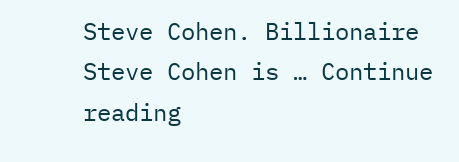Steve Cohen. Billionaire Steve Cohen is … Continue reading